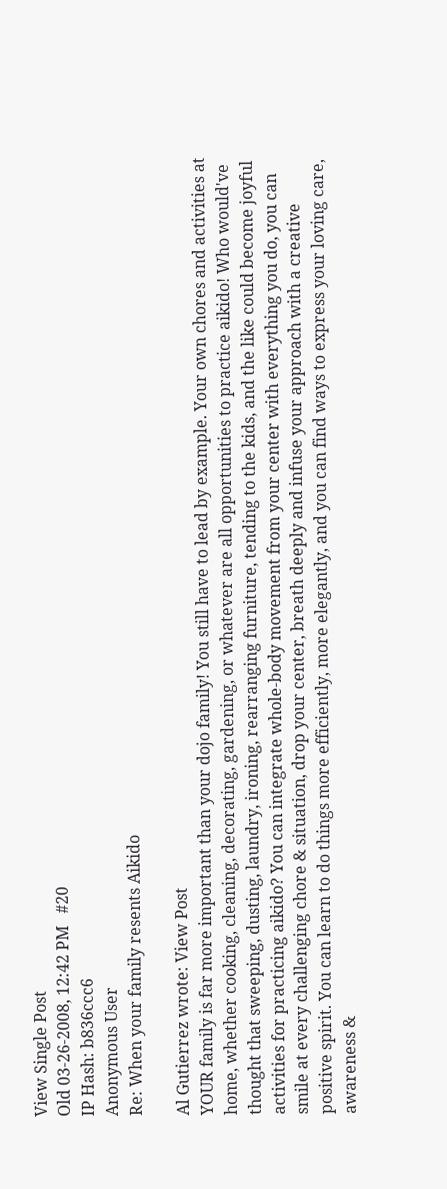View Single Post
Old 03-26-2008, 12:42 PM   #20
IP Hash: b836ccc6
Anonymous User
Re: When your family resents Aikido

Al Gutierrez wrote: View Post
YOUR family is far more important than your dojo family! You still have to lead by example. Your own chores and activities at home, whether cooking, cleaning, decorating, gardening, or whatever are all opportunities to practice aikido! Who would've thought that sweeping, dusting, laundry, ironing, rearranging furniture, tending to the kids, and the like could become joyful activities for practicing aikido? You can integrate whole-body movement from your center with everything you do, you can smile at every challenging chore & situation, drop your center, breath deeply and infuse your approach with a creative positive spirit. You can learn to do things more efficiently, more elegantly, and you can find ways to express your loving care, awareness &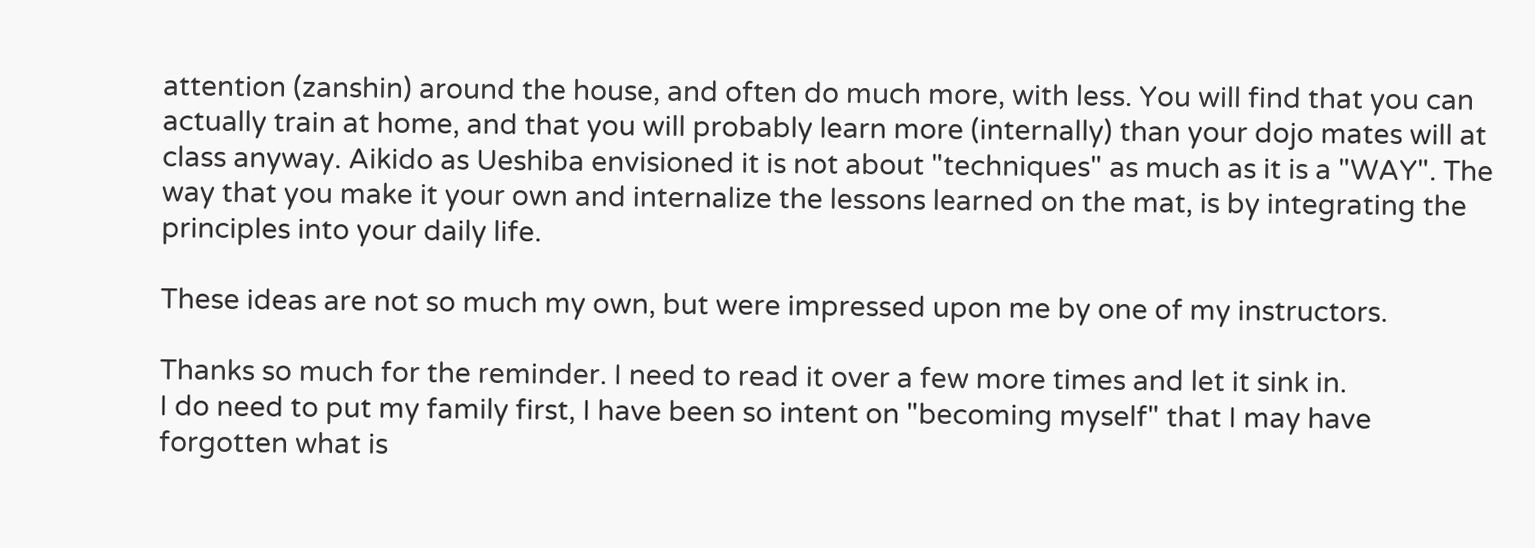attention (zanshin) around the house, and often do much more, with less. You will find that you can actually train at home, and that you will probably learn more (internally) than your dojo mates will at class anyway. Aikido as Ueshiba envisioned it is not about "techniques" as much as it is a "WAY". The way that you make it your own and internalize the lessons learned on the mat, is by integrating the principles into your daily life.

These ideas are not so much my own, but were impressed upon me by one of my instructors.

Thanks so much for the reminder. I need to read it over a few more times and let it sink in.
I do need to put my family first, I have been so intent on "becoming myself" that I may have forgotten what is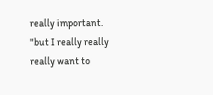really important.
"but I really really really want to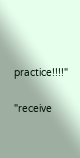practice!!!!"

"receive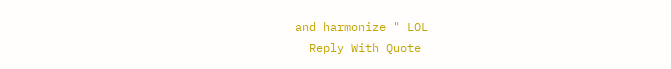and harmonize " LOL
  Reply With Quote